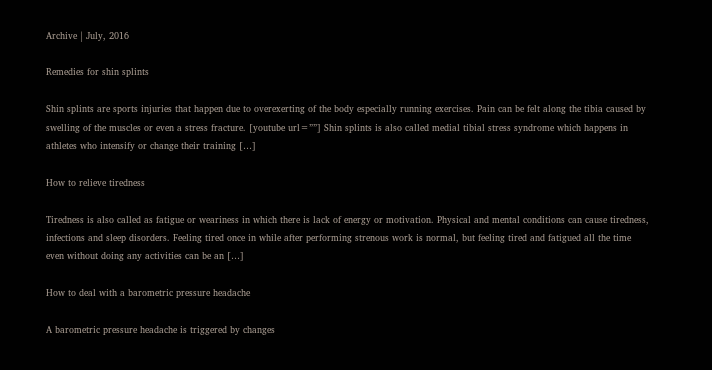Archive | July, 2016

Remedies for shin splints

Shin splints are sports injuries that happen due to overexerting of the body especially running exercises. Pain can be felt along the tibia caused by swelling of the muscles or even a stress fracture. [youtube url=””] Shin splints is also called medial tibial stress syndrome which happens in athletes who intensify or change their training […]

How to relieve tiredness

Tiredness is also called as fatigue or weariness in which there is lack of energy or motivation. Physical and mental conditions can cause tiredness, infections and sleep disorders. Feeling tired once in while after performing strenous work is normal, but feeling tired and fatigued all the time even without doing any activities can be an […]

How to deal with a barometric pressure headache

A barometric pressure headache is triggered by changes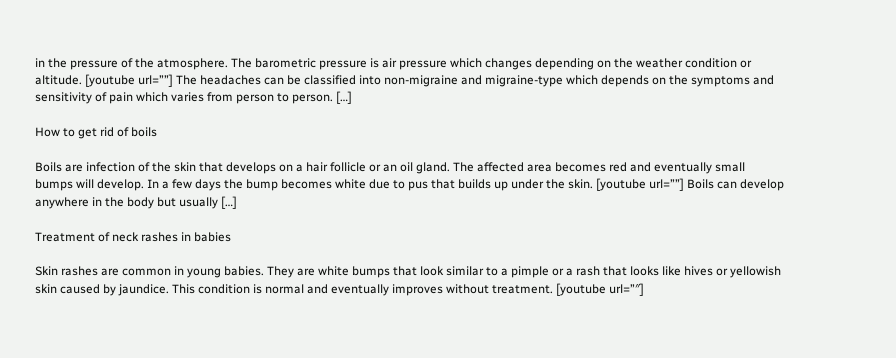in the pressure of the atmosphere. The barometric pressure is air pressure which changes depending on the weather condition or altitude. [youtube url=””] The headaches can be classified into non-migraine and migraine-type which depends on the symptoms and sensitivity of pain which varies from person to person. […]

How to get rid of boils

Boils are infection of the skin that develops on a hair follicle or an oil gland. The affected area becomes red and eventually small bumps will develop. In a few days the bump becomes white due to pus that builds up under the skin. [youtube url=””] Boils can develop anywhere in the body but usually […]

Treatment of neck rashes in babies

Skin rashes are common in young babies. They are white bumps that look similar to a pimple or a rash that looks like hives or yellowish skin caused by jaundice. This condition is normal and eventually improves without treatment. [youtube url=”″]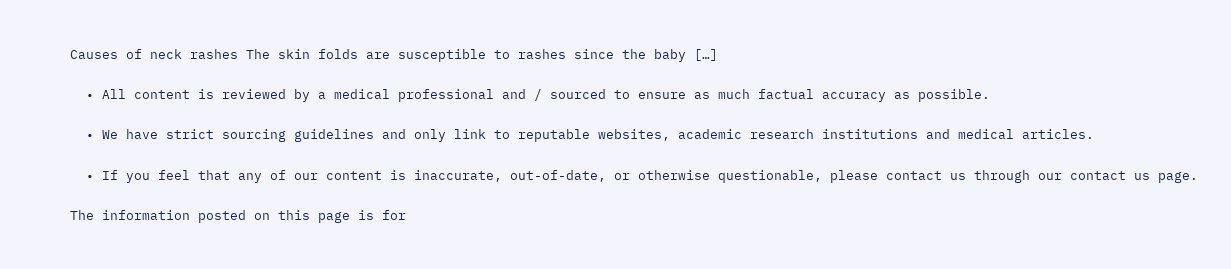Causes of neck rashes The skin folds are susceptible to rashes since the baby […]

  • All content is reviewed by a medical professional and / sourced to ensure as much factual accuracy as possible.

  • We have strict sourcing guidelines and only link to reputable websites, academic research institutions and medical articles.

  • If you feel that any of our content is inaccurate, out-of-date, or otherwise questionable, please contact us through our contact us page.

The information posted on this page is for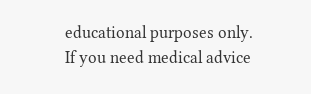educational purposes only.
If you need medical advice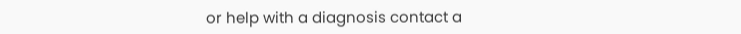or help with a diagnosis contact a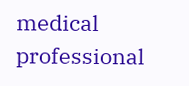medical professional